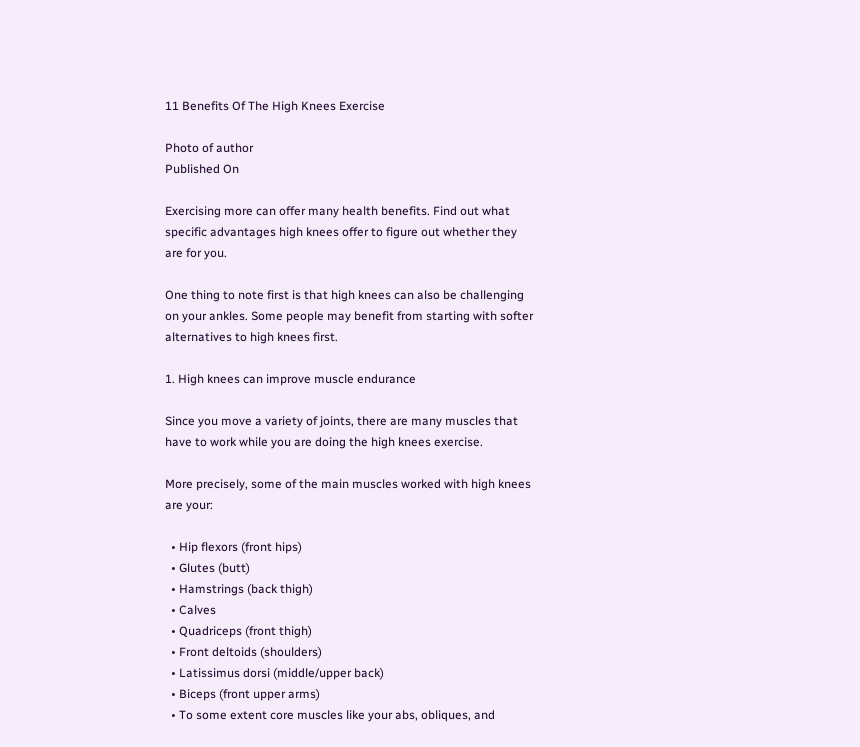11 Benefits Of The High Knees Exercise

Photo of author
Published On

Exercising more can offer many health benefits. Find out what specific advantages high knees offer to figure out whether they are for you.

One thing to note first is that high knees can also be challenging on your ankles. Some people may benefit from starting with softer alternatives to high knees first.

1. High knees can improve muscle endurance

Since you move a variety of joints, there are many muscles that have to work while you are doing the high knees exercise.

More precisely, some of the main muscles worked with high knees are your:

  • Hip flexors (front hips)
  • Glutes (butt)
  • Hamstrings (back thigh)
  • Calves
  • Quadriceps (front thigh)
  • Front deltoids (shoulders)
  • Latissimus dorsi (middle/upper back)
  • Biceps (front upper arms)
  • To some extent core muscles like your abs, obliques, and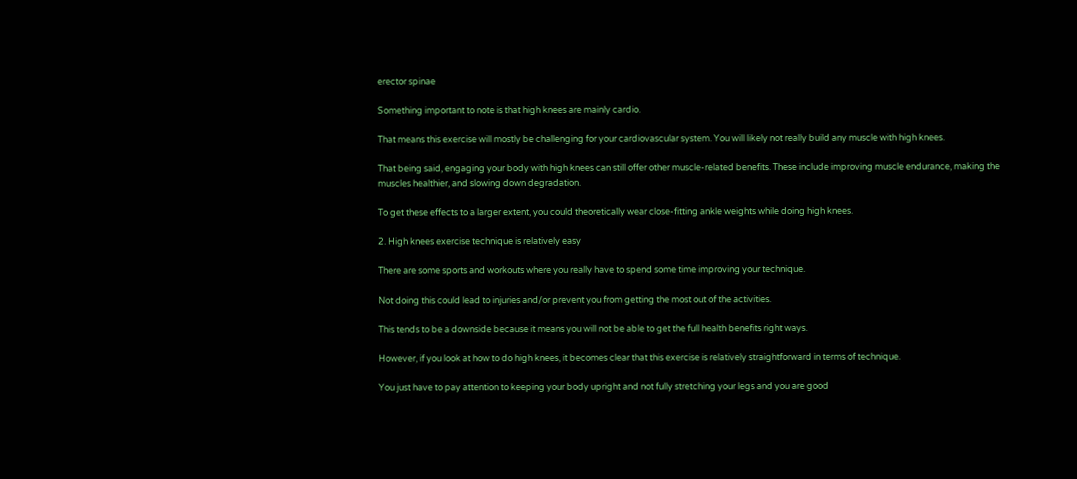erector spinae

Something important to note is that high knees are mainly cardio.

That means this exercise will mostly be challenging for your cardiovascular system. You will likely not really build any muscle with high knees.

That being said, engaging your body with high knees can still offer other muscle-related benefits. These include improving muscle endurance, making the muscles healthier, and slowing down degradation.

To get these effects to a larger extent, you could theoretically wear close-fitting ankle weights while doing high knees.

2. High knees exercise technique is relatively easy

There are some sports and workouts where you really have to spend some time improving your technique.

Not doing this could lead to injuries and/or prevent you from getting the most out of the activities.

This tends to be a downside because it means you will not be able to get the full health benefits right ways.

However, if you look at how to do high knees, it becomes clear that this exercise is relatively straightforward in terms of technique.

You just have to pay attention to keeping your body upright and not fully stretching your legs and you are good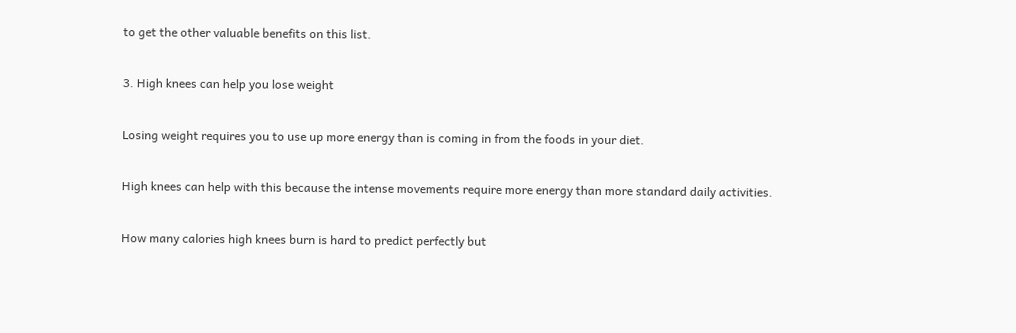to get the other valuable benefits on this list.

3. High knees can help you lose weight

Losing weight requires you to use up more energy than is coming in from the foods in your diet.

High knees can help with this because the intense movements require more energy than more standard daily activities.

How many calories high knees burn is hard to predict perfectly but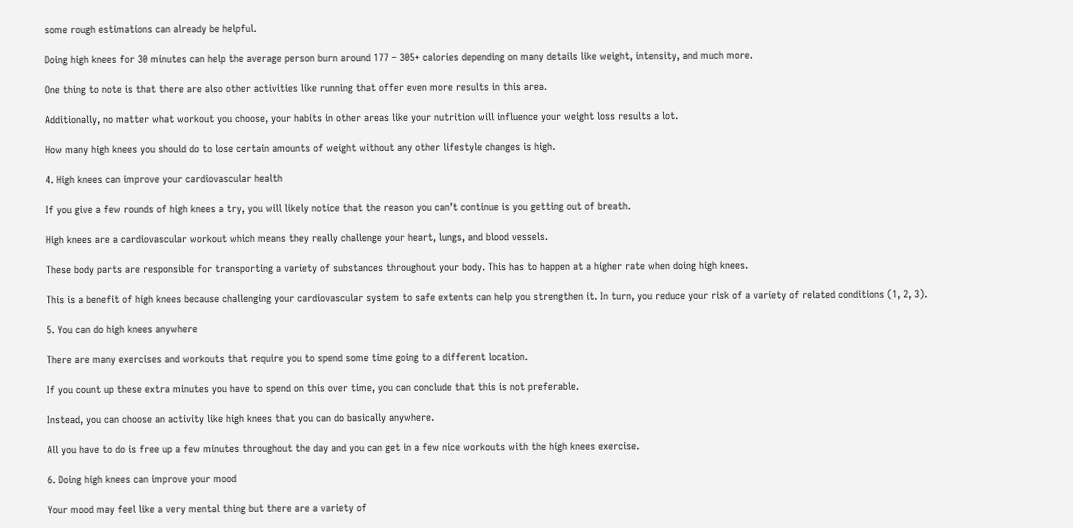some rough estimations can already be helpful.

Doing high knees for 30 minutes can help the average person burn around 177 – 305+ calories depending on many details like weight, intensity, and much more.

One thing to note is that there are also other activities like running that offer even more results in this area.

Additionally, no matter what workout you choose, your habits in other areas like your nutrition will influence your weight loss results a lot.

How many high knees you should do to lose certain amounts of weight without any other lifestyle changes is high.

4. High knees can improve your cardiovascular health

If you give a few rounds of high knees a try, you will likely notice that the reason you can’t continue is you getting out of breath.

High knees are a cardiovascular workout which means they really challenge your heart, lungs, and blood vessels.

These body parts are responsible for transporting a variety of substances throughout your body. This has to happen at a higher rate when doing high knees.

This is a benefit of high knees because challenging your cardiovascular system to safe extents can help you strengthen it. In turn, you reduce your risk of a variety of related conditions (1, 2, 3).

5. You can do high knees anywhere

There are many exercises and workouts that require you to spend some time going to a different location.

If you count up these extra minutes you have to spend on this over time, you can conclude that this is not preferable.

Instead, you can choose an activity like high knees that you can do basically anywhere.

All you have to do is free up a few minutes throughout the day and you can get in a few nice workouts with the high knees exercise.

6. Doing high knees can improve your mood

Your mood may feel like a very mental thing but there are a variety of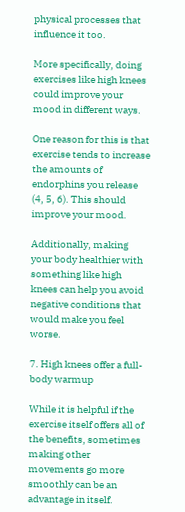physical processes that influence it too.

More specifically, doing exercises like high knees could improve your mood in different ways.

One reason for this is that exercise tends to increase the amounts of endorphins you release (4, 5, 6). This should improve your mood.

Additionally, making your body healthier with something like high knees can help you avoid negative conditions that would make you feel worse.

7. High knees offer a full-body warmup

While it is helpful if the exercise itself offers all of the benefits, sometimes making other movements go more smoothly can be an advantage in itself.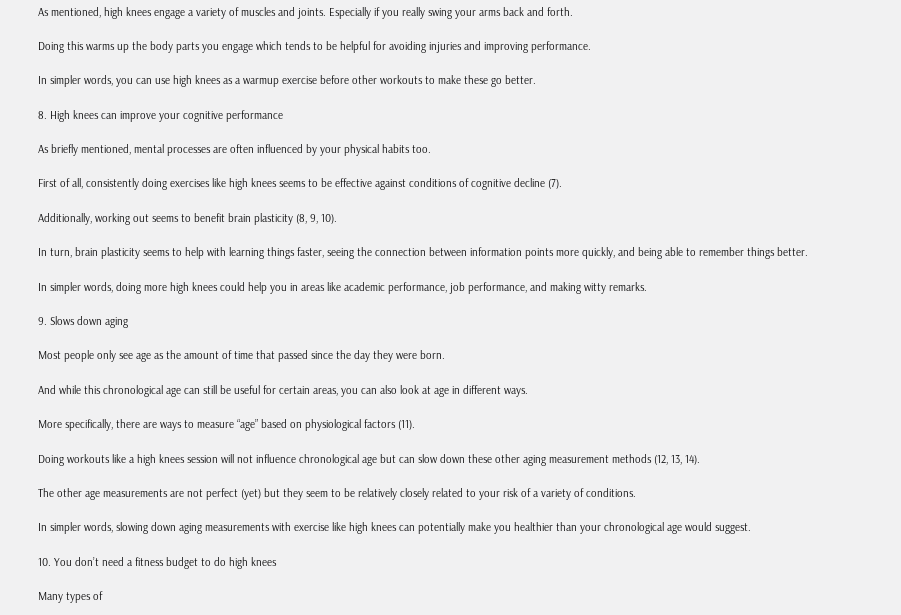As mentioned, high knees engage a variety of muscles and joints. Especially if you really swing your arms back and forth.

Doing this warms up the body parts you engage which tends to be helpful for avoiding injuries and improving performance.

In simpler words, you can use high knees as a warmup exercise before other workouts to make these go better.

8. High knees can improve your cognitive performance

As briefly mentioned, mental processes are often influenced by your physical habits too.

First of all, consistently doing exercises like high knees seems to be effective against conditions of cognitive decline (7).

Additionally, working out seems to benefit brain plasticity (8, 9, 10).

In turn, brain plasticity seems to help with learning things faster, seeing the connection between information points more quickly, and being able to remember things better.

In simpler words, doing more high knees could help you in areas like academic performance, job performance, and making witty remarks.

9. Slows down aging

Most people only see age as the amount of time that passed since the day they were born.

And while this chronological age can still be useful for certain areas, you can also look at age in different ways.

More specifically, there are ways to measure “age” based on physiological factors (11).

Doing workouts like a high knees session will not influence chronological age but can slow down these other aging measurement methods (12, 13, 14).

The other age measurements are not perfect (yet) but they seem to be relatively closely related to your risk of a variety of conditions.

In simpler words, slowing down aging measurements with exercise like high knees can potentially make you healthier than your chronological age would suggest.

10. You don’t need a fitness budget to do high knees

Many types of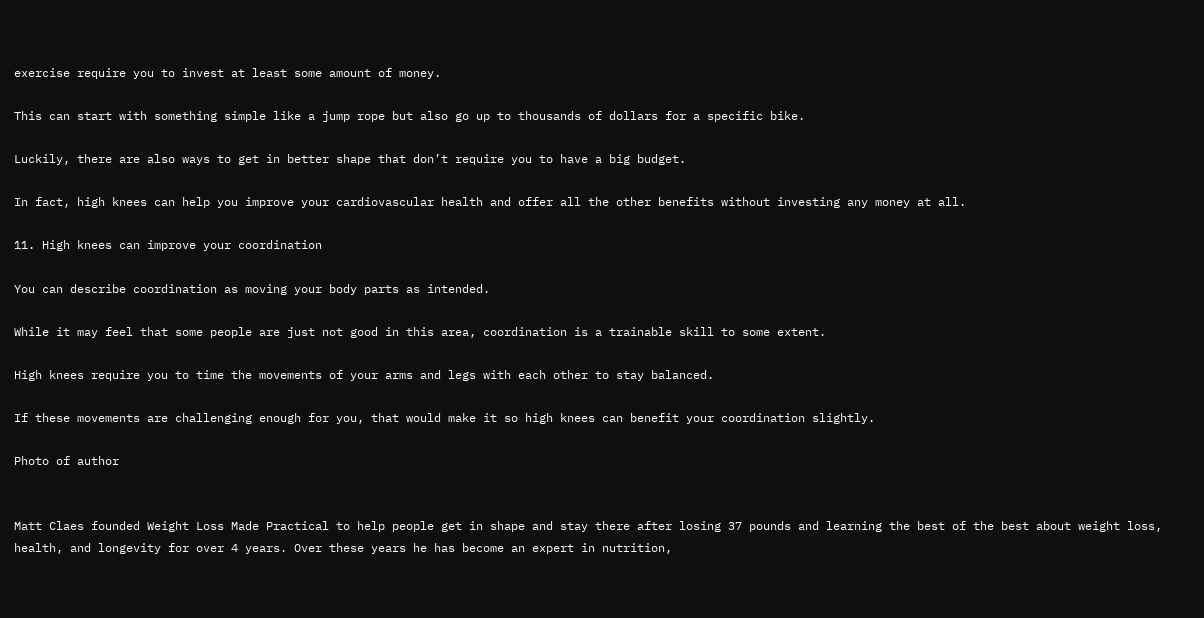exercise require you to invest at least some amount of money.

This can start with something simple like a jump rope but also go up to thousands of dollars for a specific bike.

Luckily, there are also ways to get in better shape that don’t require you to have a big budget.

In fact, high knees can help you improve your cardiovascular health and offer all the other benefits without investing any money at all.

11. High knees can improve your coordination

You can describe coordination as moving your body parts as intended.

While it may feel that some people are just not good in this area, coordination is a trainable skill to some extent.

High knees require you to time the movements of your arms and legs with each other to stay balanced.

If these movements are challenging enough for you, that would make it so high knees can benefit your coordination slightly.

Photo of author


Matt Claes founded Weight Loss Made Practical to help people get in shape and stay there after losing 37 pounds and learning the best of the best about weight loss, health, and longevity for over 4 years. Over these years he has become an expert in nutrition,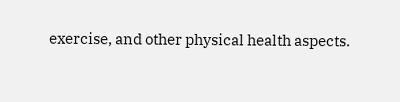exercise, and other physical health aspects.